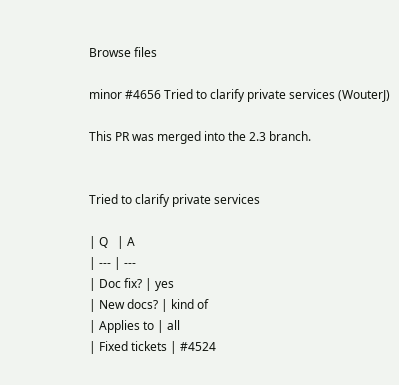Browse files

minor #4656 Tried to clarify private services (WouterJ)

This PR was merged into the 2.3 branch.


Tried to clarify private services

| Q   | A
| --- | ---
| Doc fix? | yes
| New docs? | kind of
| Applies to | all
| Fixed tickets | #4524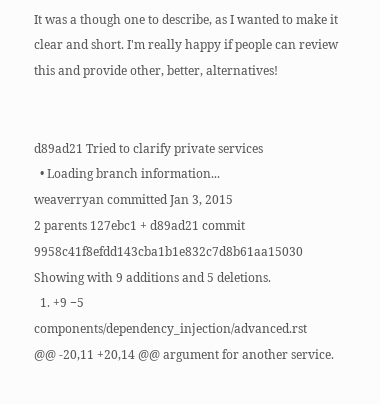It was a though one to describe, as I wanted to make it clear and short. I'm really happy if people can review this and provide other, better, alternatives!


d89ad21 Tried to clarify private services
  • Loading branch information...
weaverryan committed Jan 3, 2015
2 parents 127ebc1 + d89ad21 commit 9958c41f8efdd143cba1b1e832c7d8b61aa15030
Showing with 9 additions and 5 deletions.
  1. +9 −5 components/dependency_injection/advanced.rst
@@ -20,11 +20,14 @@ argument for another service.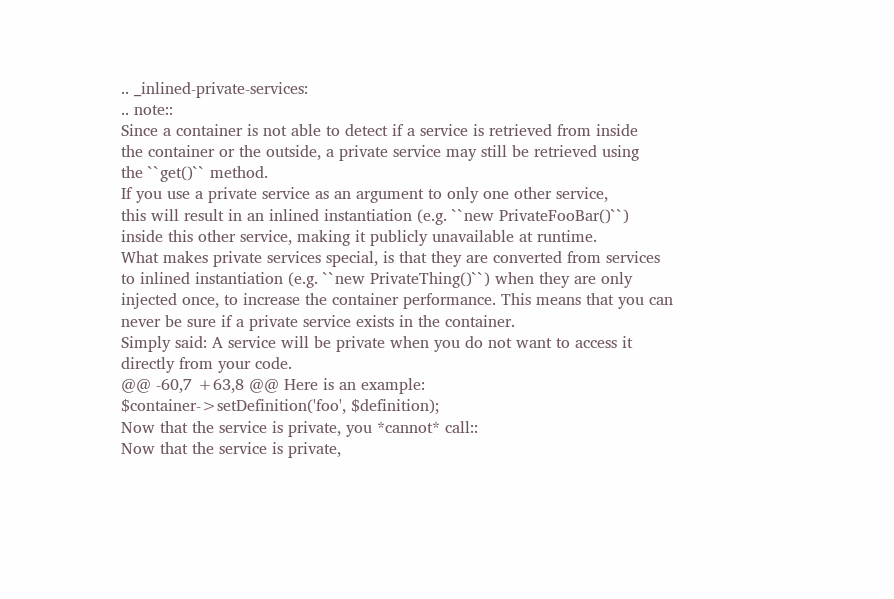.. _inlined-private-services:
.. note::
Since a container is not able to detect if a service is retrieved from inside
the container or the outside, a private service may still be retrieved using
the ``get()`` method.
If you use a private service as an argument to only one other service,
this will result in an inlined instantiation (e.g. ``new PrivateFooBar()``)
inside this other service, making it publicly unavailable at runtime.
What makes private services special, is that they are converted from services
to inlined instantiation (e.g. ``new PrivateThing()``) when they are only
injected once, to increase the container performance. This means that you can
never be sure if a private service exists in the container.
Simply said: A service will be private when you do not want to access it
directly from your code.
@@ -60,7 +63,8 @@ Here is an example:
$container->setDefinition('foo', $definition);
Now that the service is private, you *cannot* call::
Now that the service is private,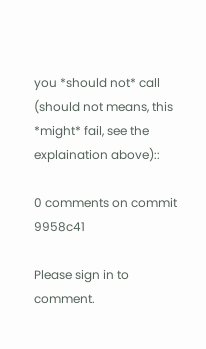you *should not* call (should not means, this
*might* fail, see the explaination above)::

0 comments on commit 9958c41

Please sign in to comment.